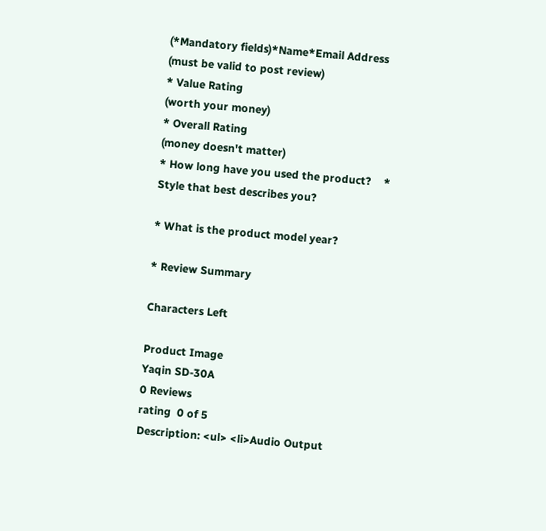(*Mandatory fields)*Name*Email Address (must be valid to post review)
* Value Rating
(worth your money)
* Overall Rating
(money doesn't matter)
* How long have you used the product?    * Style that best describes you?

* What is the product model year?

* Review Summary

Characters Left

Product Image
Yaqin SD-30A
0 Reviews
rating  0 of 5
Description: <ul> <li>Audio Output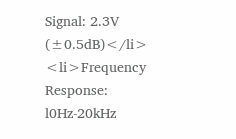Signal: 2.3V (±0.5dB)</li> <li>Frequency Response: l0Hz-20kHz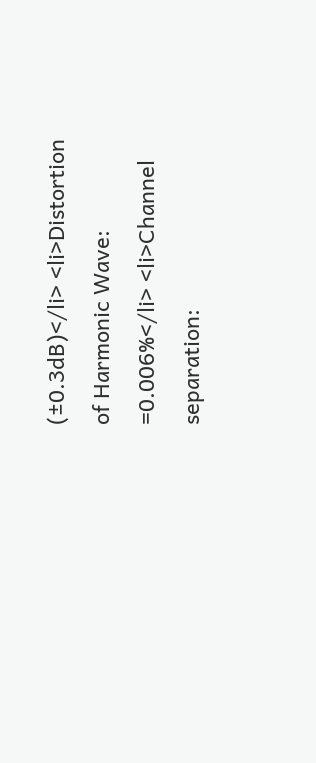(±0.3dB)</li> <li>Distortion of Harmonic Wave: =0.006%</li> <li>Channel separation: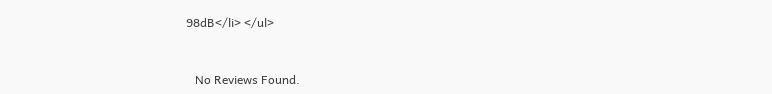98dB</li> </ul>


   No Reviews Found.